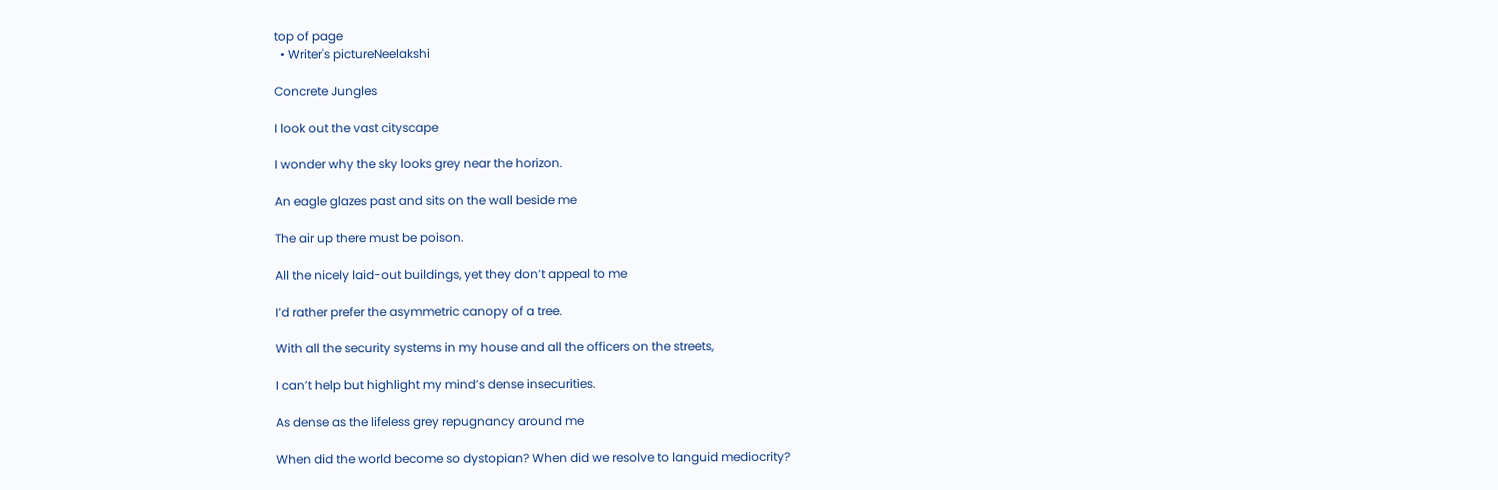top of page
  • Writer's pictureNeelakshi

Concrete Jungles

I look out the vast cityscape

I wonder why the sky looks grey near the horizon.

An eagle glazes past and sits on the wall beside me

The air up there must be poison.

All the nicely laid-out buildings, yet they don’t appeal to me

I’d rather prefer the asymmetric canopy of a tree.

With all the security systems in my house and all the officers on the streets,

I can’t help but highlight my mind’s dense insecurities.

As dense as the lifeless grey repugnancy around me

When did the world become so dystopian? When did we resolve to languid mediocrity?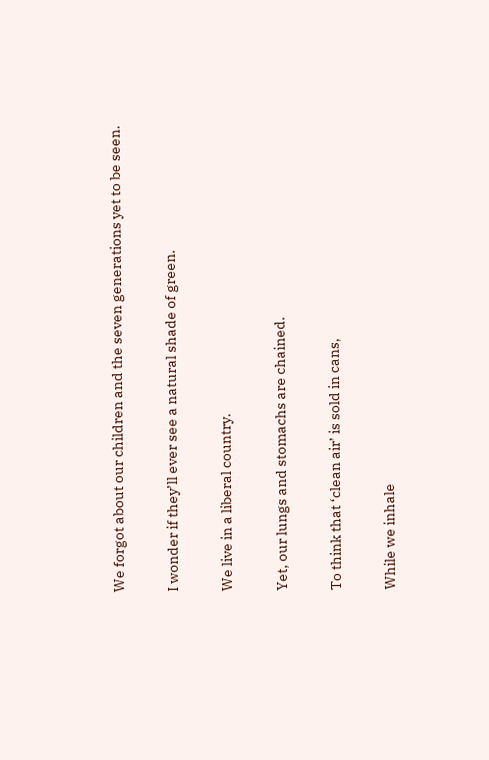We forgot about our children and the seven generations yet to be seen.

I wonder if they’ll ever see a natural shade of green.

We live in a liberal country.

Yet, our lungs and stomachs are chained.

To think that ‘clean air’ is sold in cans,

While we inhale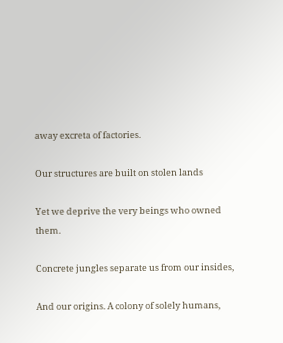away excreta of factories.

Our structures are built on stolen lands

Yet we deprive the very beings who owned them.

Concrete jungles separate us from our insides,

And our origins. A colony of solely humans,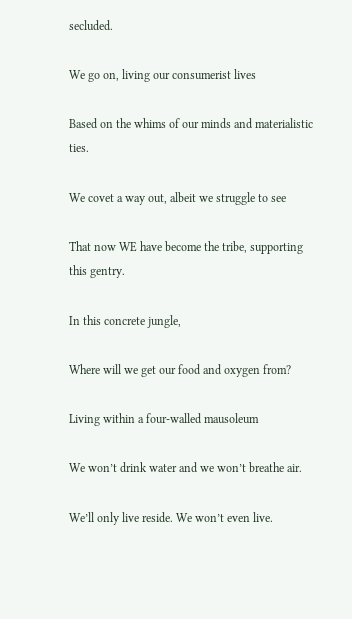secluded.

We go on, living our consumerist lives

Based on the whims of our minds and materialistic ties.

We covet a way out, albeit we struggle to see

That now WE have become the tribe, supporting this gentry.

In this concrete jungle,

Where will we get our food and oxygen from?

Living within a four-walled mausoleum

We won’t drink water and we won’t breathe air.

We’ll only live reside. We won’t even live.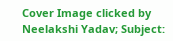Cover Image clicked by Neelakshi Yadav; Subject: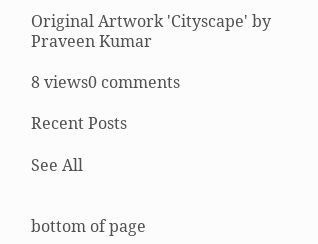Original Artwork 'Cityscape' by Praveen Kumar

8 views0 comments

Recent Posts

See All


bottom of page